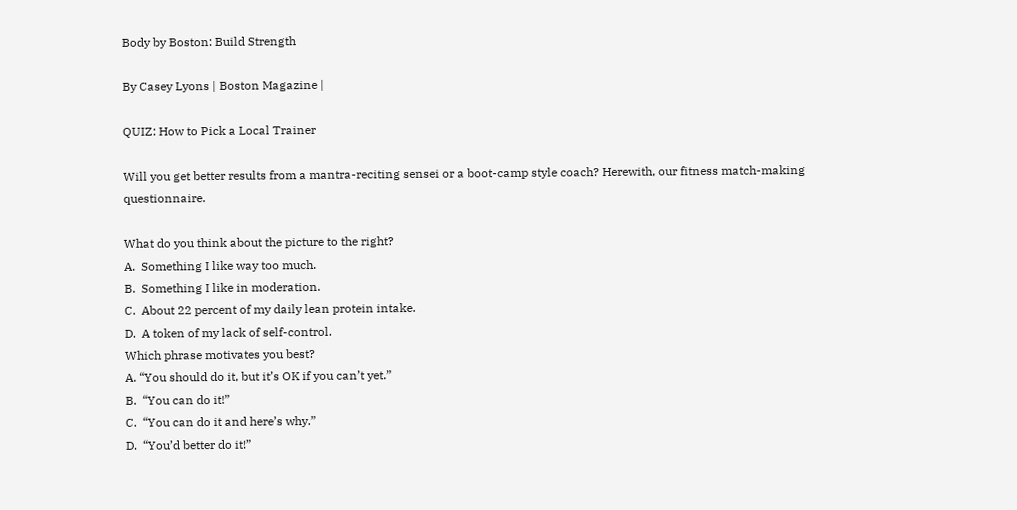Body by Boston: Build Strength

By Casey Lyons | Boston Magazine |

QUIZ: How to Pick a Local Trainer

Will you get better results from a mantra-reciting sensei or a boot-camp style coach? Herewith, our fitness match-making questionnaire.

What do you think about the picture to the right?
A.  Something I like way too much.
B.  Something I like in moderation.
C.  About 22 percent of my daily lean protein intake.
D.  A token of my lack of self-control.
Which phrase motivates you best?
A. “You should do it, but it’s OK if you can’t yet.”
B.  “You can do it!”
C.  “You can do it and here’s why.”
D.  “You’d better do it!”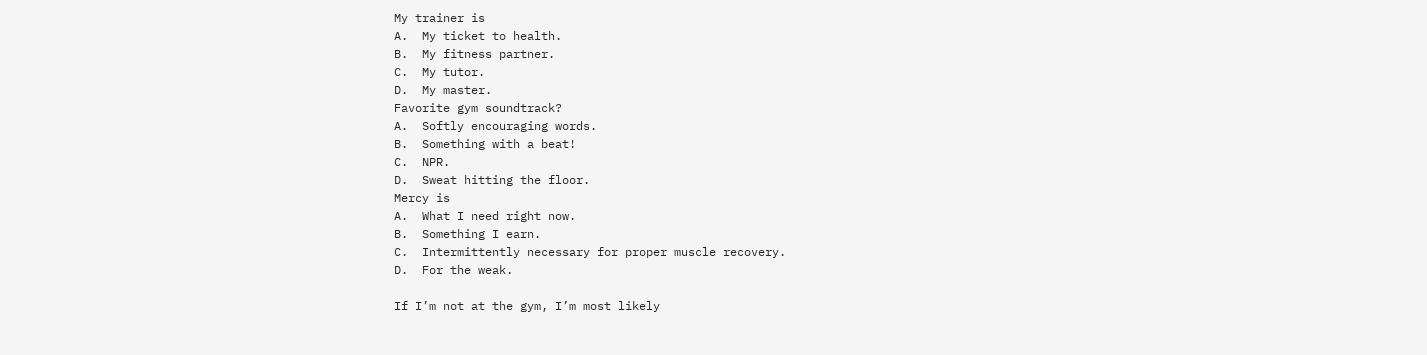My trainer is
A.  My ticket to health.
B.  My fitness partner.
C.  My tutor.
D.  My master.
Favorite gym soundtrack?
A.  Softly encouraging words.
B.  Something with a beat!
C.  NPR.
D.  Sweat hitting the floor.
Mercy is
A.  What I need right now.
B.  Something I earn.
C.  Intermittently necessary for proper muscle recovery.
D.  For the weak.

If I’m not at the gym, I’m most likely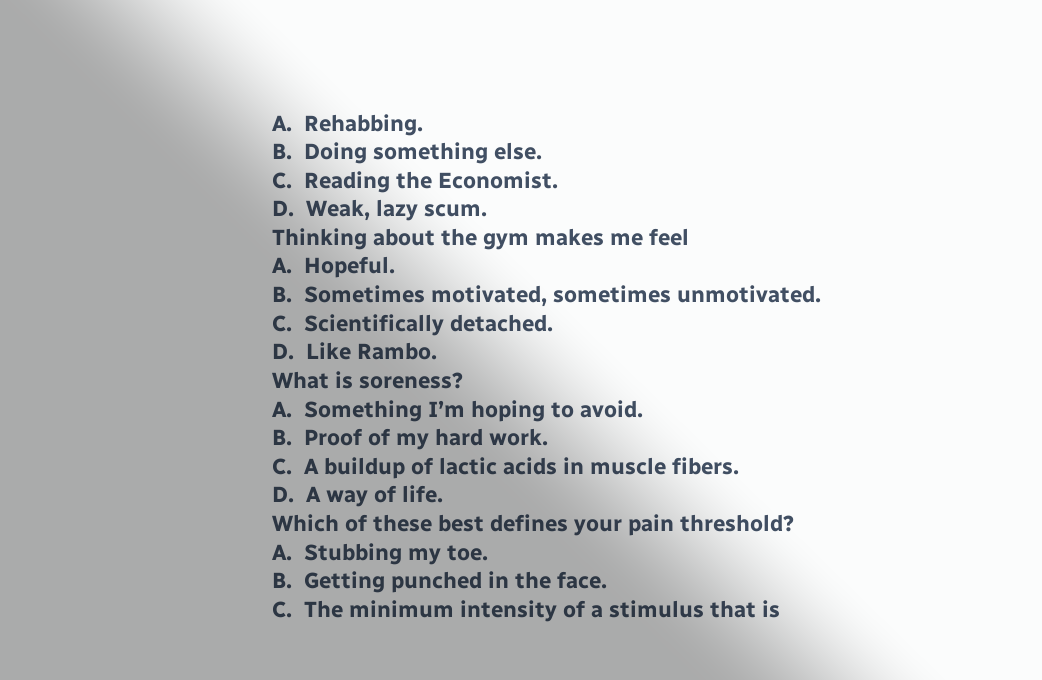A.  Rehabbing.
B.  Doing something else.
C.  Reading the Economist.
D.  Weak, lazy scum.
Thinking about the gym makes me feel
A.  Hopeful.
B.  Sometimes motivated, sometimes unmotivated.
C.  Scientifically detached.
D.  Like Rambo.
What is soreness?
A.  Something I’m hoping to avoid.
B.  Proof of my hard work.
C.  A buildup of lactic acids in muscle fibers.
D.  A way of life.
Which of these best defines your pain threshold?
A.  Stubbing my toe.
B.  Getting punched in the face.
C.  The minimum intensity of a stimulus that is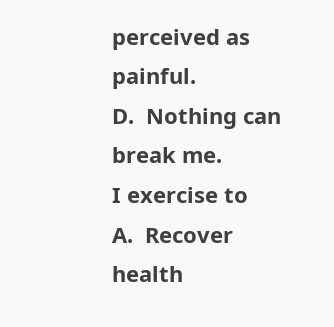perceived as painful.
D.  Nothing can break me.
I exercise to
A.  Recover health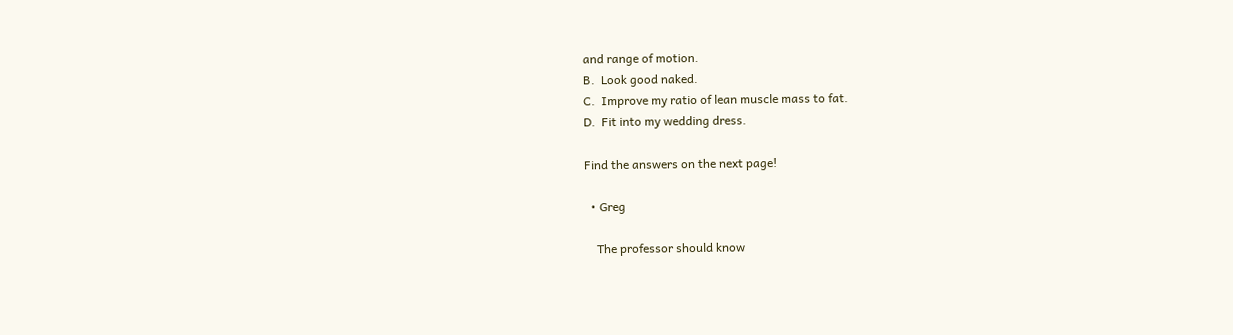and range of motion.
B.  Look good naked.
C.  Improve my ratio of lean muscle mass to fat.
D.  Fit into my wedding dress.

Find the answers on the next page!

  • Greg

    The professor should know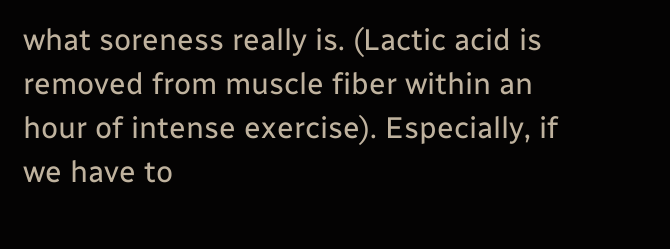what soreness really is. (Lactic acid is removed from muscle fiber within an hour of intense exercise). Especially, if we have to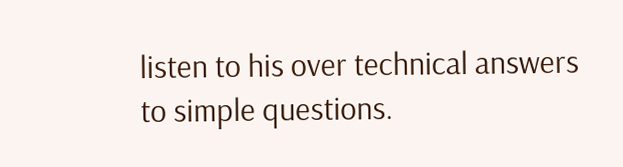listen to his over technical answers to simple questions.